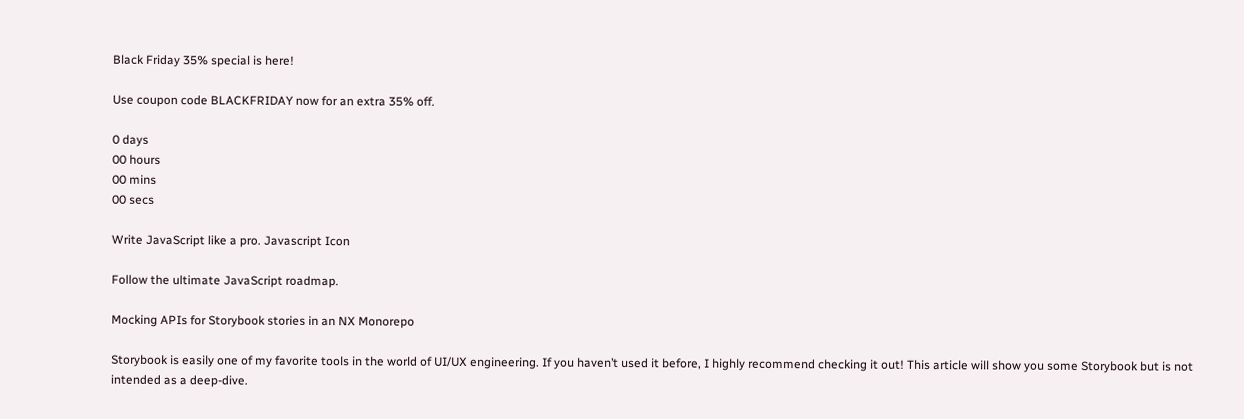Black Friday 35% special is here!

Use coupon code BLACKFRIDAY now for an extra 35% off.

0 days
00 hours
00 mins
00 secs

Write JavaScript like a pro. Javascript Icon

Follow the ultimate JavaScript roadmap.

Mocking APIs for Storybook stories in an NX Monorepo

Storybook is easily one of my favorite tools in the world of UI/UX engineering. If you haven’t used it before, I highly recommend checking it out! This article will show you some Storybook but is not intended as a deep-dive.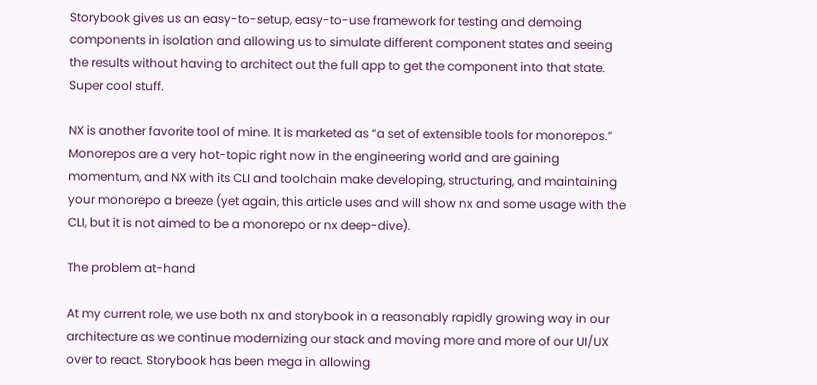Storybook gives us an easy-to-setup, easy-to-use framework for testing and demoing components in isolation and allowing us to simulate different component states and seeing the results without having to architect out the full app to get the component into that state. Super cool stuff.

NX is another favorite tool of mine. It is marketed as “a set of extensible tools for monorepos.” Monorepos are a very hot-topic right now in the engineering world and are gaining momentum, and NX with its CLI and toolchain make developing, structuring, and maintaining your monorepo a breeze (yet again, this article uses and will show nx and some usage with the CLI, but it is not aimed to be a monorepo or nx deep-dive).

The problem at-hand

At my current role, we use both nx and storybook in a reasonably rapidly growing way in our architecture as we continue modernizing our stack and moving more and more of our UI/UX over to react. Storybook has been mega in allowing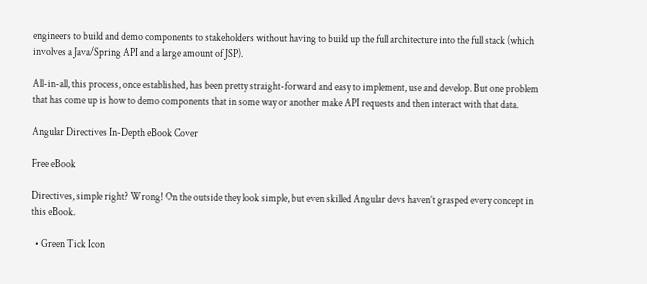engineers to build and demo components to stakeholders without having to build up the full architecture into the full stack (which involves a Java/Spring API and a large amount of JSP).

All-in-all, this process, once established, has been pretty straight-forward and easy to implement, use and develop. But one problem that has come up is how to demo components that in some way or another make API requests and then interact with that data.

Angular Directives In-Depth eBook Cover

Free eBook

Directives, simple right? Wrong! On the outside they look simple, but even skilled Angular devs haven’t grasped every concept in this eBook.

  • Green Tick Icon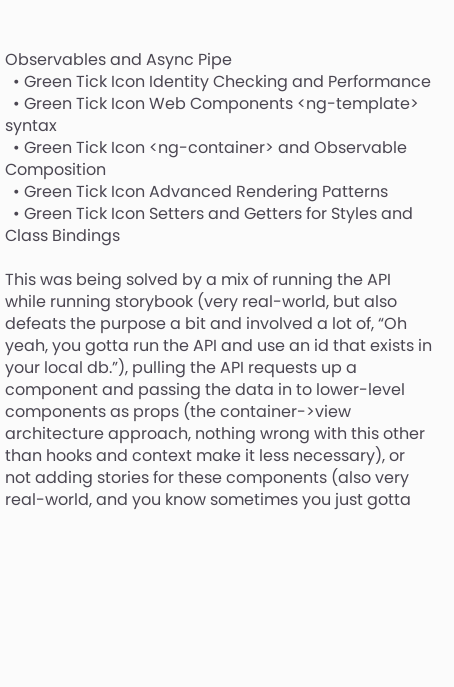Observables and Async Pipe
  • Green Tick Icon Identity Checking and Performance
  • Green Tick Icon Web Components <ng-template> syntax
  • Green Tick Icon <ng-container> and Observable Composition
  • Green Tick Icon Advanced Rendering Patterns
  • Green Tick Icon Setters and Getters for Styles and Class Bindings

This was being solved by a mix of running the API while running storybook (very real-world, but also defeats the purpose a bit and involved a lot of, “Oh yeah, you gotta run the API and use an id that exists in your local db.”), pulling the API requests up a component and passing the data in to lower-level components as props (the container->view architecture approach, nothing wrong with this other than hooks and context make it less necessary), or not adding stories for these components (also very real-world, and you know sometimes you just gotta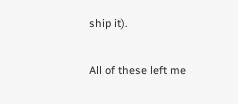ship it).

All of these left me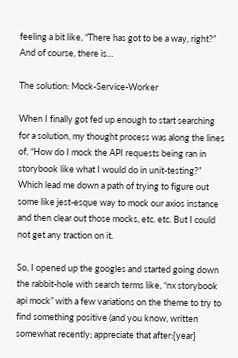feeling a bit like, “There has got to be a way, right?” And of course, there is…

The solution: Mock-Service-Worker

When I finally got fed up enough to start searching for a solution, my thought process was along the lines of, “How do I mock the API requests being ran in storybook like what I would do in unit-testing?” Which lead me down a path of trying to figure out some like jest-esque way to mock our axios instance and then clear out those mocks, etc. etc. But I could not get any traction on it.

So, I opened up the googles and started going down the rabbit-hole with search terms like, “nx storybook api mock” with a few variations on the theme to try to find something positive (and you know, written somewhat recently; appreciate that after:{year}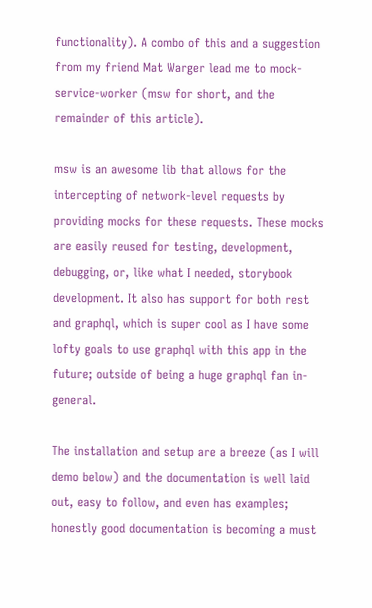functionality). A combo of this and a suggestion from my friend Mat Warger lead me to mock-service-worker (msw for short, and the remainder of this article).

msw is an awesome lib that allows for the intercepting of network-level requests by providing mocks for these requests. These mocks are easily reused for testing, development, debugging, or, like what I needed, storybook development. It also has support for both rest and graphql, which is super cool as I have some lofty goals to use graphql with this app in the future; outside of being a huge graphql fan in-general.

The installation and setup are a breeze (as I will demo below) and the documentation is well laid out, easy to follow, and even has examples; honestly good documentation is becoming a must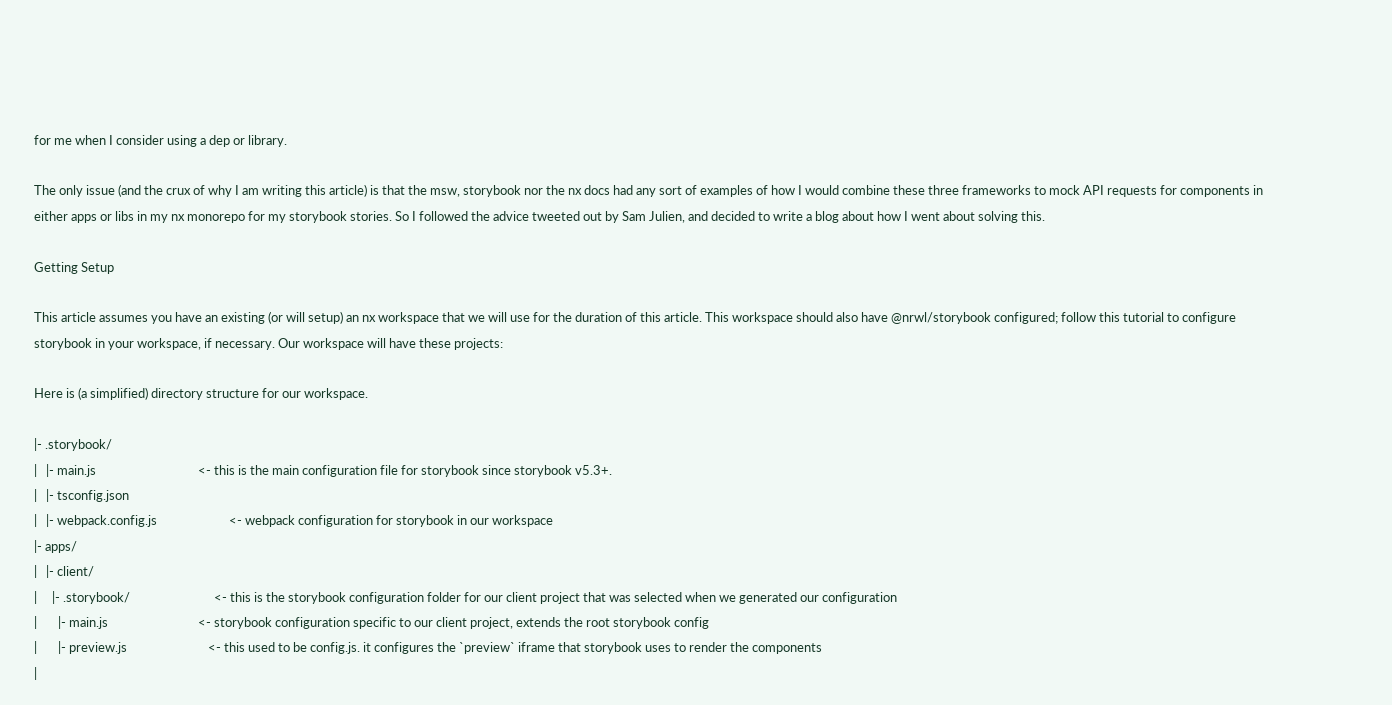for me when I consider using a dep or library.

The only issue (and the crux of why I am writing this article) is that the msw, storybook nor the nx docs had any sort of examples of how I would combine these three frameworks to mock API requests for components in either apps or libs in my nx monorepo for my storybook stories. So I followed the advice tweeted out by Sam Julien, and decided to write a blog about how I went about solving this.

Getting Setup

This article assumes you have an existing (or will setup) an nx workspace that we will use for the duration of this article. This workspace should also have @nrwl/storybook configured; follow this tutorial to configure storybook in your workspace, if necessary. Our workspace will have these projects:

Here is (a simplified) directory structure for our workspace.

|- .storybook/
|   |- main.js                                  <- this is the main configuration file for storybook since storybook v5.3+.
|   |- tsconfig.json
|   |- webpack.config.js                        <- webpack configuration for storybook in our workspace
|- apps/
|   |- client/
|     |- .storybook/                            <- this is the storybook configuration folder for our client project that was selected when we generated our configuration
|       |- main.js                              <- storybook configuration specific to our client project, extends the root storybook config
|       |- preview.js                           <- this used to be config.js. it configures the `preview` iframe that storybook uses to render the components
|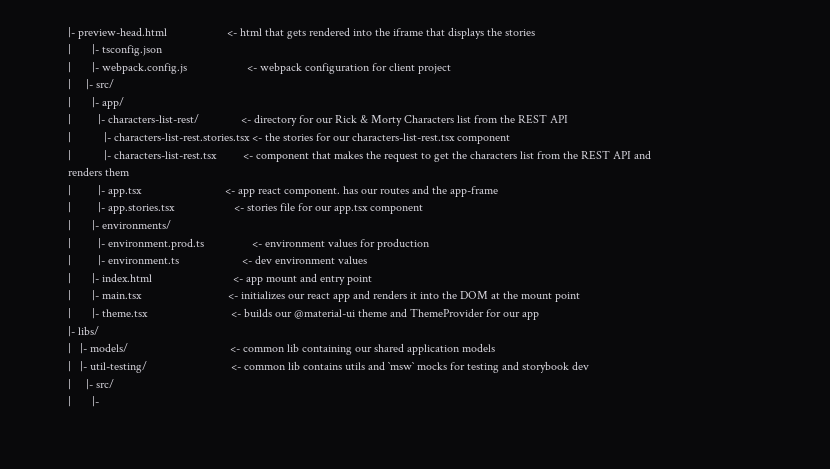|- preview-head.html                    <- html that gets rendered into the iframe that displays the stories
|       |- tsconfig.json
|       |- webpack.config.js                    <- webpack configuration for client project
|     |- src/
|       |- app/
|         |- characters-list-rest/              <- directory for our Rick & Morty Characters list from the REST API
|           |- characters-list-rest.stories.tsx <- the stories for our characters-list-rest.tsx component
|           |- characters-list-rest.tsx         <- component that makes the request to get the characters list from the REST API and renders them
|         |- app.tsx                            <- app react component. has our routes and the app-frame
|         |- app.stories.tsx                    <- stories file for our app.tsx component
|       |- environments/
|         |- environment.prod.ts                <- environment values for production
|         |- environment.ts                     <- dev environment values
|       |- index.html                           <- app mount and entry point
|       |- main.tsx                             <- initializes our react app and renders it into the DOM at the mount point
|       |- theme.tsx                            <- builds our @material-ui theme and ThemeProvider for our app
|- libs/
|   |- models/                                  <- common lib containing our shared application models
|   |- util-testing/                            <- common lib contains utils and `msw` mocks for testing and storybook dev
|     |- src/
|       |-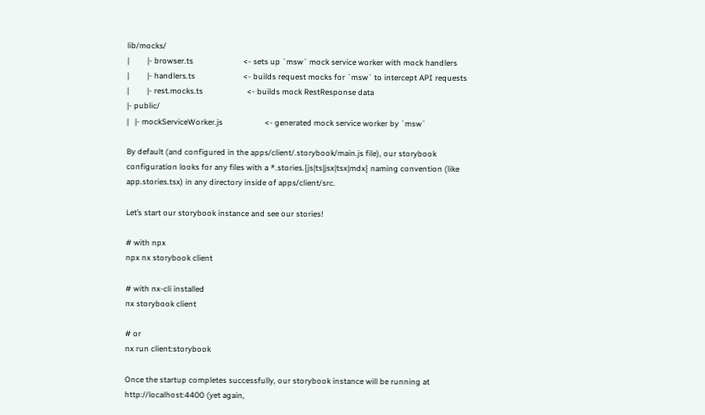lib/mocks/
|         |- browser.ts                         <- sets up `msw` mock service worker with mock handlers
|         |- handlers.ts                        <- builds request mocks for `msw` to intercept API requests
|         |- rest.mocks.ts                      <- builds mock RestResponse data
|- public/
|   |- mockServiceWorker.js                     <- generated mock service worker by `msw`

By default (and configured in the apps/client/.storybook/main.js file), our storybook configuration looks for any files with a *.stories.{js|ts|jsx|tsx|mdx} naming convention (like app.stories.tsx) in any directory inside of apps/client/src.

Let’s start our storybook instance and see our stories!

# with npx
npx nx storybook client

# with nx-cli installed
nx storybook client

# or
nx run client:storybook

Once the startup completes successfully, our storybook instance will be running at http://localhost:4400 (yet again,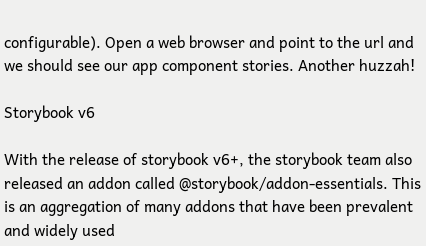configurable). Open a web browser and point to the url and we should see our app component stories. Another huzzah!

Storybook v6

With the release of storybook v6+, the storybook team also released an addon called @storybook/addon-essentials. This is an aggregation of many addons that have been prevalent and widely used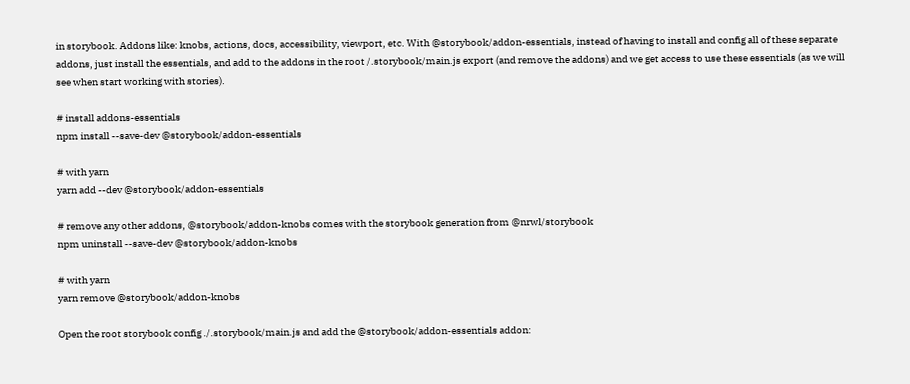in storybook. Addons like: knobs, actions, docs, accessibility, viewport, etc. With @storybook/addon-essentials, instead of having to install and config all of these separate addons, just install the essentials, and add to the addons in the root /.storybook/main.js export (and remove the addons) and we get access to use these essentials (as we will see when start working with stories).

# install addons-essentials
npm install --save-dev @storybook/addon-essentials

# with yarn
yarn add --dev @storybook/addon-essentials

# remove any other addons, @storybook/addon-knobs comes with the storybook generation from @nrwl/storybook
npm uninstall --save-dev @storybook/addon-knobs

# with yarn
yarn remove @storybook/addon-knobs

Open the root storybook config ./.storybook/main.js and add the @storybook/addon-essentials addon: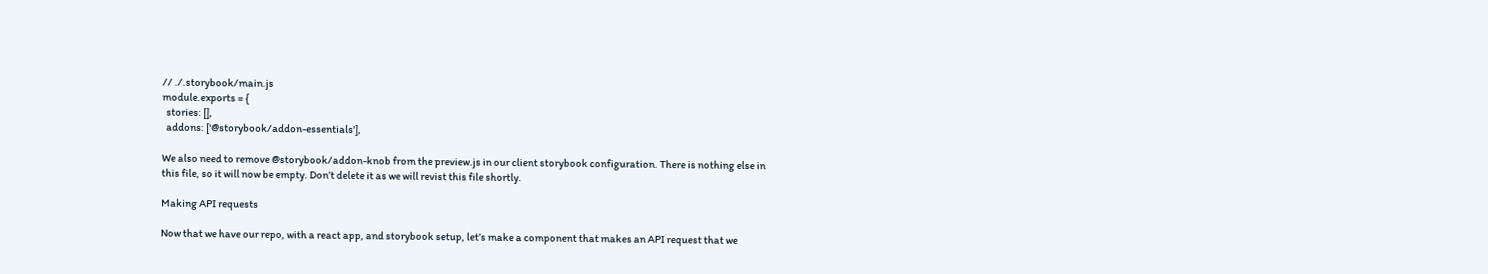// ./.storybook/main.js
module.exports = {
  stories: [],
  addons: ['@storybook/addon-essentials'],

We also need to remove @storybook/addon-knob from the preview.js in our client storybook configuration. There is nothing else in this file, so it will now be empty. Don’t delete it as we will revist this file shortly.

Making API requests

Now that we have our repo, with a react app, and storybook setup, let’s make a component that makes an API request that we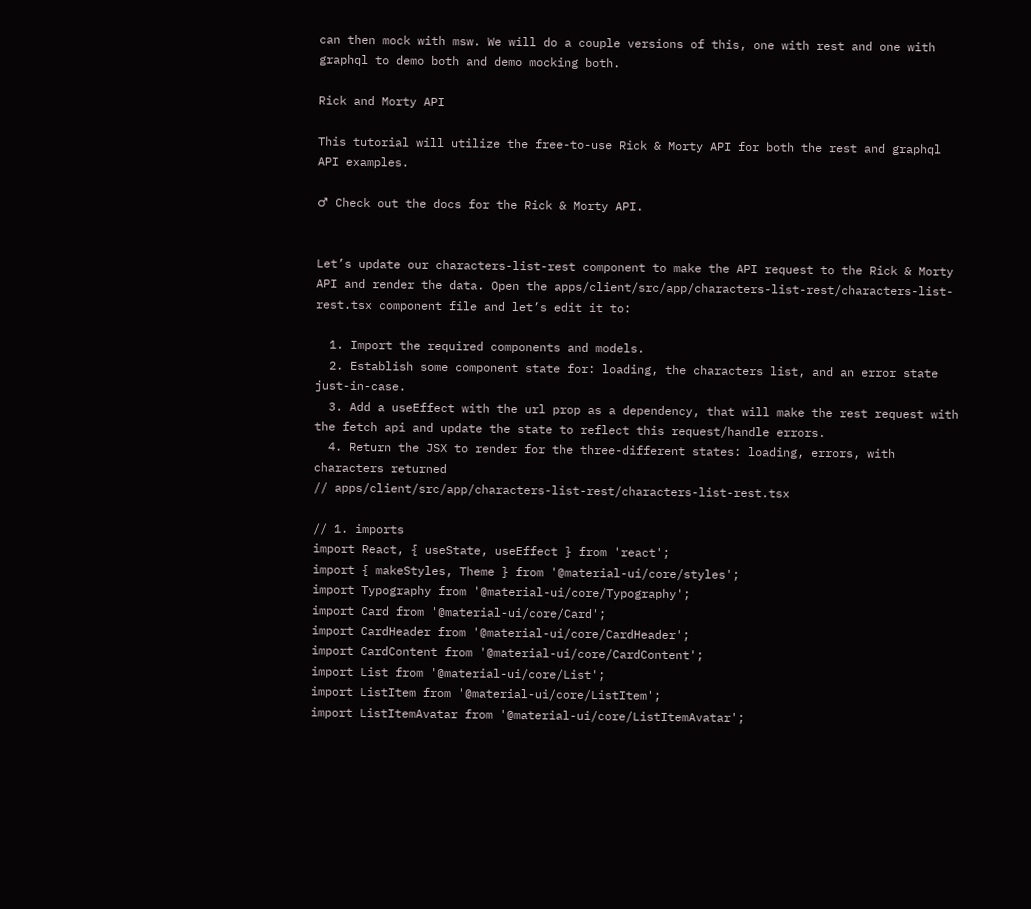can then mock with msw. We will do a couple versions of this, one with rest and one with graphql to demo both and demo mocking both.

Rick and Morty API

This tutorial will utilize the free-to-use Rick & Morty API for both the rest and graphql API examples.

♂ Check out the docs for the Rick & Morty API.


Let’s update our characters-list-rest component to make the API request to the Rick & Morty API and render the data. Open the apps/client/src/app/characters-list-rest/characters-list-rest.tsx component file and let’s edit it to:

  1. Import the required components and models.
  2. Establish some component state for: loading, the characters list, and an error state just-in-case.
  3. Add a useEffect with the url prop as a dependency, that will make the rest request with the fetch api and update the state to reflect this request/handle errors.
  4. Return the JSX to render for the three-different states: loading, errors, with characters returned
// apps/client/src/app/characters-list-rest/characters-list-rest.tsx

// 1. imports
import React, { useState, useEffect } from 'react';
import { makeStyles, Theme } from '@material-ui/core/styles';
import Typography from '@material-ui/core/Typography';
import Card from '@material-ui/core/Card';
import CardHeader from '@material-ui/core/CardHeader';
import CardContent from '@material-ui/core/CardContent';
import List from '@material-ui/core/List';
import ListItem from '@material-ui/core/ListItem';
import ListItemAvatar from '@material-ui/core/ListItemAvatar';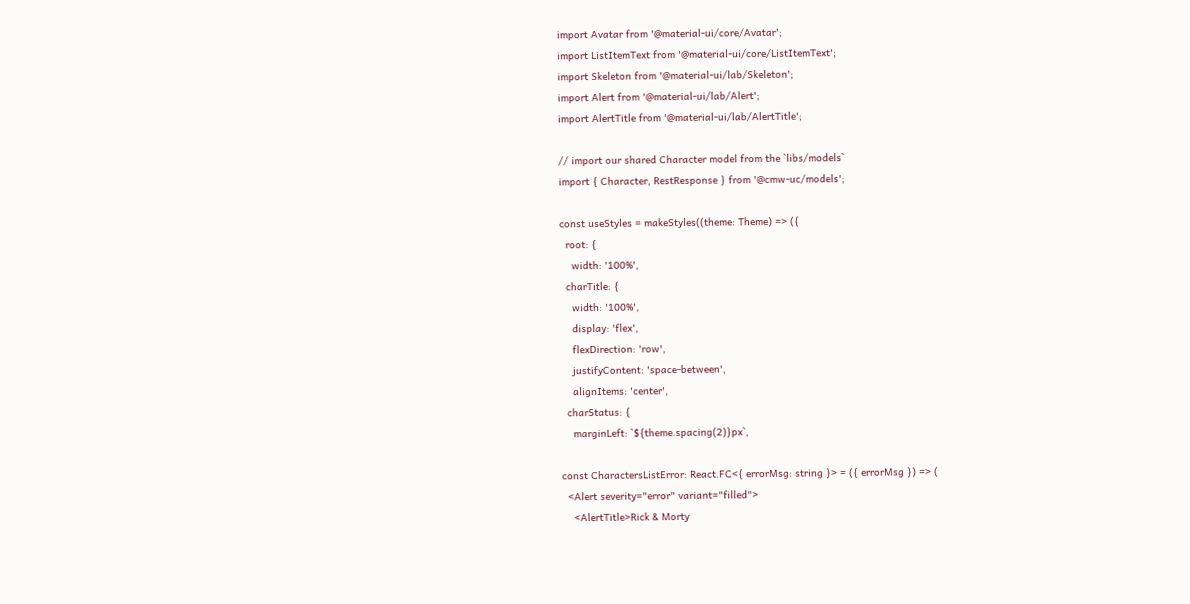import Avatar from '@material-ui/core/Avatar';
import ListItemText from '@material-ui/core/ListItemText';
import Skeleton from '@material-ui/lab/Skeleton';
import Alert from '@material-ui/lab/Alert';
import AlertTitle from '@material-ui/lab/AlertTitle';

// import our shared Character model from the `libs/models`
import { Character, RestResponse } from '@cmw-uc/models';

const useStyles = makeStyles((theme: Theme) => ({
  root: {
    width: '100%',
  charTitle: {
    width: '100%',
    display: 'flex',
    flexDirection: 'row',
    justifyContent: 'space-between',
    alignItems: 'center',
  charStatus: {
    marginLeft: `${theme.spacing(2)}px`,

const CharactersListError: React.FC<{ errorMsg: string }> = ({ errorMsg }) => (
  <Alert severity="error" variant="filled">
    <AlertTitle>Rick & Morty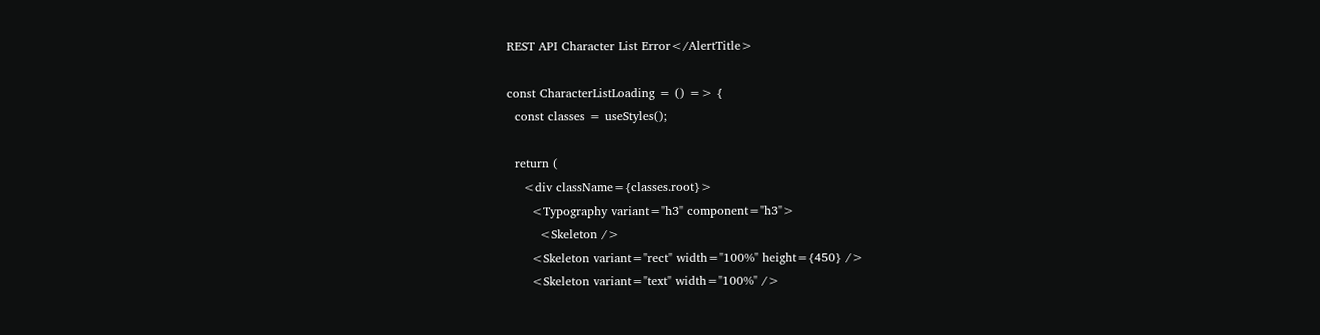REST API Character List Error</AlertTitle>

const CharacterListLoading = () => {
  const classes = useStyles();

  return (
    <div className={classes.root}>
      <Typography variant="h3" component="h3">
        <Skeleton />
      <Skeleton variant="rect" width="100%" height={450} />
      <Skeleton variant="text" width="100%" />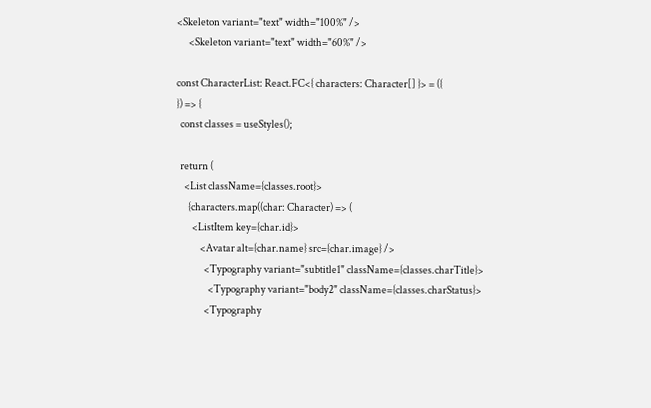<Skeleton variant="text" width="100%" />
      <Skeleton variant="text" width="60%" />

const CharacterList: React.FC<{ characters: Character[] }> = ({
}) => {
  const classes = useStyles();

  return (
    <List className={classes.root}>
      {characters.map((char: Character) => (
        <ListItem key={char.id}>
            <Avatar alt={char.name} src={char.image} />
              <Typography variant="subtitle1" className={classes.charTitle}>
                <Typography variant="body2" className={classes.charStatus}>
              <Typography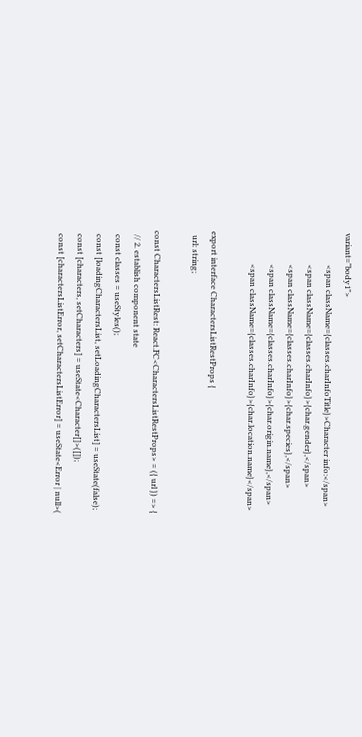variant="body1">
                <span className={classes.charInfoTitle}>Character info:</span>
                <span className={classes.charInfo}>{char.gender},</span>
                <span className={classes.charInfo}>{char.species},</span>
                <span className={classes.charInfo}>{char.origin.name},</span>
                <span className={classes.charInfo}>{char.location.name}</span>

export interface CharactersListRestProps {
  url: string;

const CharactersListRest: React.FC<CharactersListRestProps> = ({ url }) => {
  // 2. establish component state
  const classes = useStyles();
  const [loadingCharactersList, setLoadingCharactersList] = useState(false);
  const [characters, setCharacters] = useState<Character[]>([]);
  const [charactersListError, setCharactersListError] = useState<Error | null>(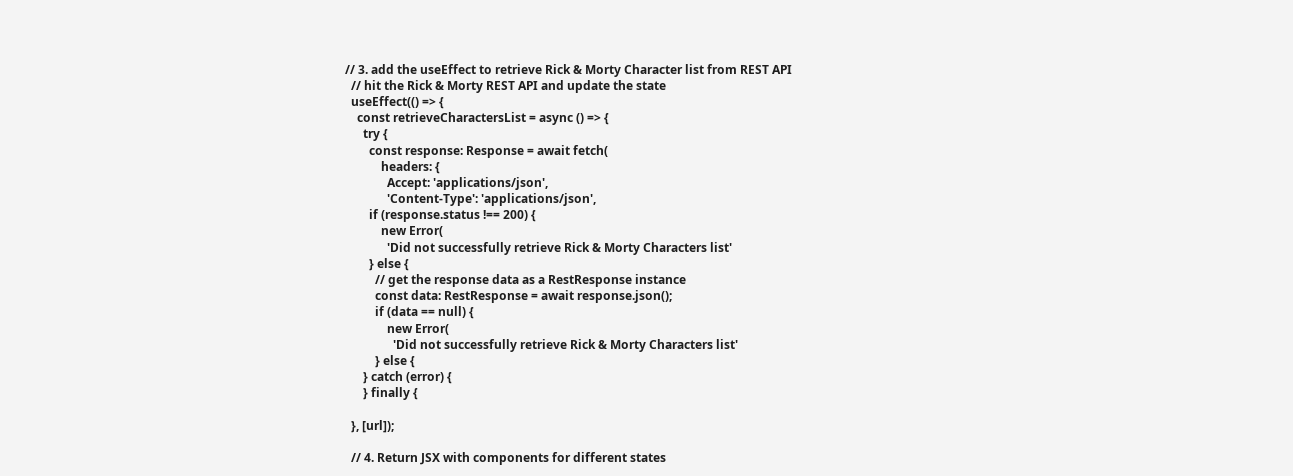// 3. add the useEffect to retrieve Rick & Morty Character list from REST API
  // hit the Rick & Morty REST API and update the state
  useEffect(() => {
    const retrieveCharactersList = async () => {
      try {
        const response: Response = await fetch(
            headers: {
              Accept: 'applications/json',
              'Content-Type': 'applications/json',
        if (response.status !== 200) {
            new Error(
              'Did not successfully retrieve Rick & Morty Characters list'
        } else {
          // get the response data as a RestResponse instance
          const data: RestResponse = await response.json();
          if (data == null) {
              new Error(
                'Did not successfully retrieve Rick & Morty Characters list'
          } else {
      } catch (error) {
      } finally {

  }, [url]);

  // 4. Return JSX with components for different states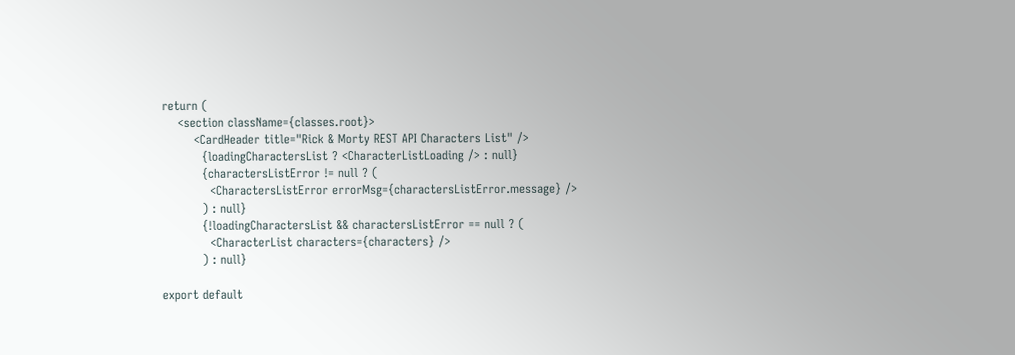return (
    <section className={classes.root}>
        <CardHeader title="Rick & Morty REST API Characters List" />
          {loadingCharactersList ? <CharacterListLoading /> : null}
          {charactersListError != null ? (
            <CharactersListError errorMsg={charactersListError.message} />
          ) : null}
          {!loadingCharactersList && charactersListError == null ? (
            <CharacterList characters={characters} />
          ) : null}

export default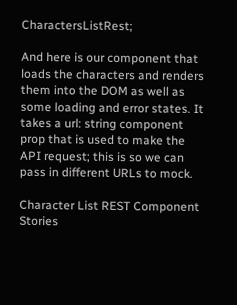CharactersListRest;

And here is our component that loads the characters and renders them into the DOM as well as some loading and error states. It takes a url: string component prop that is used to make the API request; this is so we can pass in different URLs to mock.

Character List REST Component Stories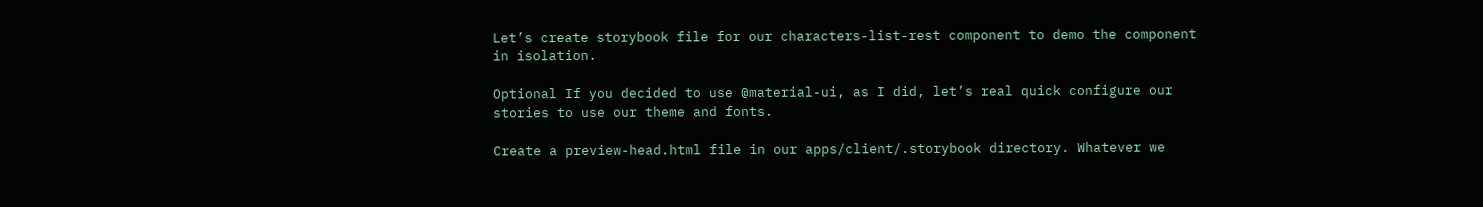Let’s create storybook file for our characters-list-rest component to demo the component in isolation.

Optional If you decided to use @material-ui, as I did, let’s real quick configure our stories to use our theme and fonts.

Create a preview-head.html file in our apps/client/.storybook directory. Whatever we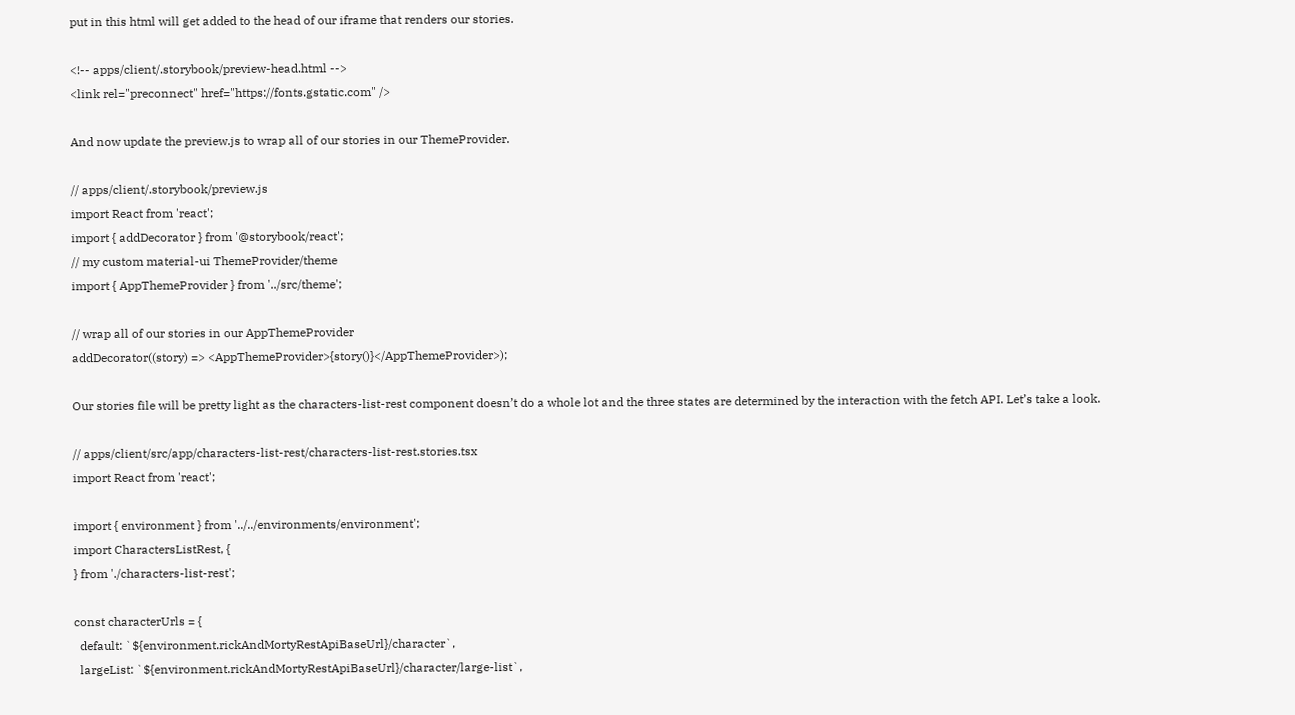put in this html will get added to the head of our iframe that renders our stories.

<!-- apps/client/.storybook/preview-head.html -->
<link rel="preconnect" href="https://fonts.gstatic.com" />

And now update the preview.js to wrap all of our stories in our ThemeProvider.

// apps/client/.storybook/preview.js
import React from 'react';
import { addDecorator } from '@storybook/react';
// my custom material-ui ThemeProvider/theme
import { AppThemeProvider } from '../src/theme';

// wrap all of our stories in our AppThemeProvider
addDecorator((story) => <AppThemeProvider>{story()}</AppThemeProvider>);

Our stories file will be pretty light as the characters-list-rest component doesn’t do a whole lot and the three states are determined by the interaction with the fetch API. Let’s take a look.

// apps/client/src/app/characters-list-rest/characters-list-rest.stories.tsx
import React from 'react';

import { environment } from '../../environments/environment';
import CharactersListRest, {
} from './characters-list-rest';

const characterUrls = {
  default: `${environment.rickAndMortyRestApiBaseUrl}/character`,
  largeList: `${environment.rickAndMortyRestApiBaseUrl}/character/large-list`,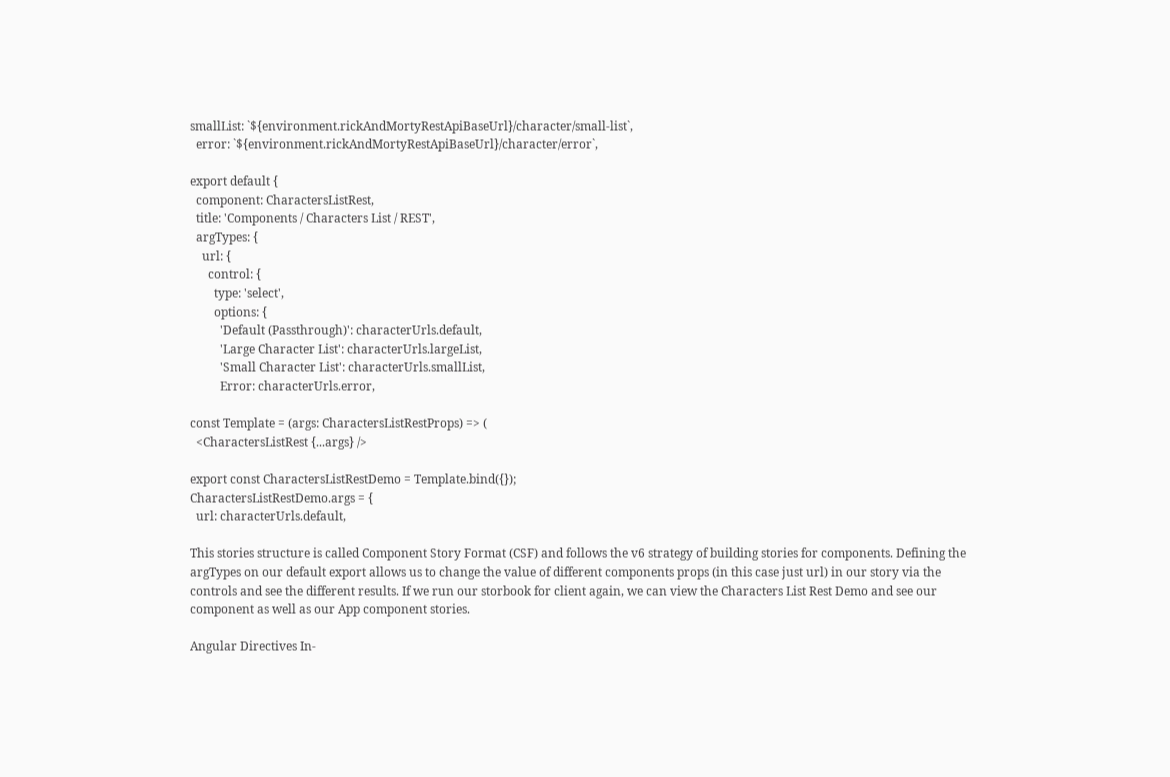smallList: `${environment.rickAndMortyRestApiBaseUrl}/character/small-list`,
  error: `${environment.rickAndMortyRestApiBaseUrl}/character/error`,

export default {
  component: CharactersListRest,
  title: 'Components / Characters List / REST',
  argTypes: {
    url: {
      control: {
        type: 'select',
        options: {
          'Default (Passthrough)': characterUrls.default,
          'Large Character List': characterUrls.largeList,
          'Small Character List': characterUrls.smallList,
          Error: characterUrls.error,

const Template = (args: CharactersListRestProps) => (
  <CharactersListRest {...args} />

export const CharactersListRestDemo = Template.bind({});
CharactersListRestDemo.args = {
  url: characterUrls.default,

This stories structure is called Component Story Format (CSF) and follows the v6 strategy of building stories for components. Defining the argTypes on our default export allows us to change the value of different components props (in this case just url) in our story via the controls and see the different results. If we run our storbook for client again, we can view the Characters List Rest Demo and see our component as well as our App component stories.

Angular Directives In-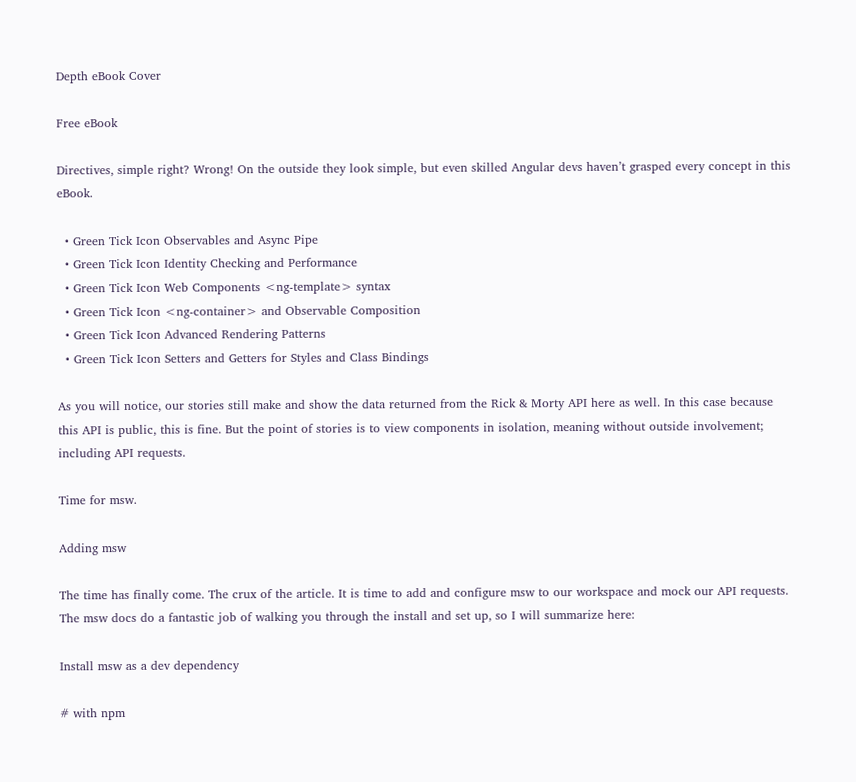Depth eBook Cover

Free eBook

Directives, simple right? Wrong! On the outside they look simple, but even skilled Angular devs haven’t grasped every concept in this eBook.

  • Green Tick Icon Observables and Async Pipe
  • Green Tick Icon Identity Checking and Performance
  • Green Tick Icon Web Components <ng-template> syntax
  • Green Tick Icon <ng-container> and Observable Composition
  • Green Tick Icon Advanced Rendering Patterns
  • Green Tick Icon Setters and Getters for Styles and Class Bindings

As you will notice, our stories still make and show the data returned from the Rick & Morty API here as well. In this case because this API is public, this is fine. But the point of stories is to view components in isolation, meaning without outside involvement; including API requests.

Time for msw.

Adding msw

The time has finally come. The crux of the article. It is time to add and configure msw to our workspace and mock our API requests. The msw docs do a fantastic job of walking you through the install and set up, so I will summarize here:

Install msw as a dev dependency

# with npm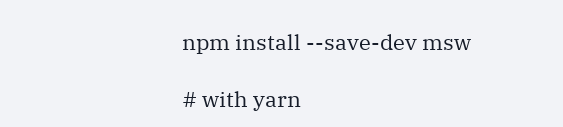npm install --save-dev msw

# with yarn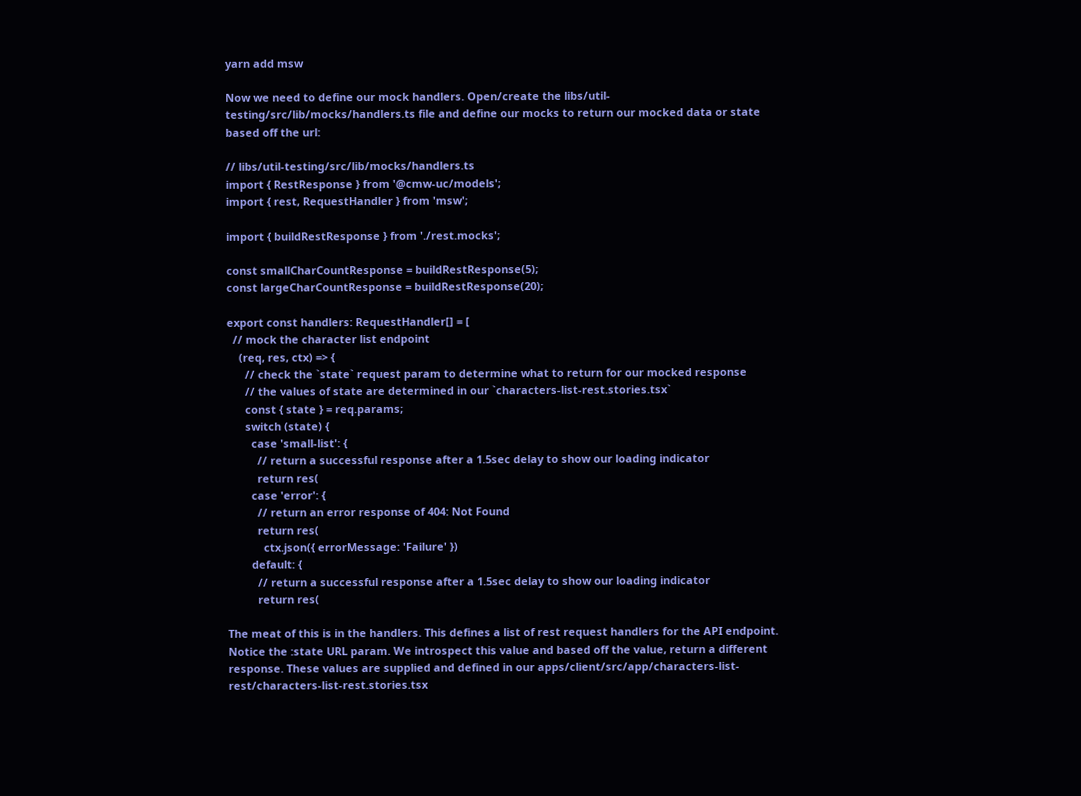yarn add msw

Now we need to define our mock handlers. Open/create the libs/util-testing/src/lib/mocks/handlers.ts file and define our mocks to return our mocked data or state based off the url:

// libs/util-testing/src/lib/mocks/handlers.ts
import { RestResponse } from '@cmw-uc/models';
import { rest, RequestHandler } from 'msw';

import { buildRestResponse } from './rest.mocks';

const smallCharCountResponse = buildRestResponse(5);
const largeCharCountResponse = buildRestResponse(20);

export const handlers: RequestHandler[] = [
  // mock the character list endpoint
    (req, res, ctx) => {
      // check the `state` request param to determine what to return for our mocked response
      // the values of state are determined in our `characters-list-rest.stories.tsx`
      const { state } = req.params;
      switch (state) {
        case 'small-list': {
          // return a successful response after a 1.5sec delay to show our loading indicator
          return res(
        case 'error': {
          // return an error response of 404: Not Found
          return res(
            ctx.json({ errorMessage: 'Failure' })
        default: {
          // return a successful response after a 1.5sec delay to show our loading indicator
          return res(

The meat of this is in the handlers. This defines a list of rest request handlers for the API endpoint. Notice the :state URL param. We introspect this value and based off the value, return a different response. These values are supplied and defined in our apps/client/src/app/characters-list-rest/characters-list-rest.stories.tsx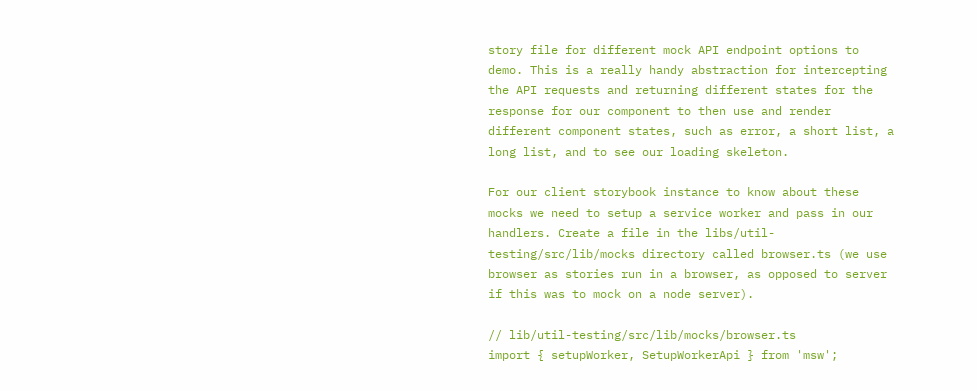story file for different mock API endpoint options to demo. This is a really handy abstraction for intercepting the API requests and returning different states for the response for our component to then use and render different component states, such as error, a short list, a long list, and to see our loading skeleton.

For our client storybook instance to know about these mocks we need to setup a service worker and pass in our handlers. Create a file in the libs/util-testing/src/lib/mocks directory called browser.ts (we use browser as stories run in a browser, as opposed to server if this was to mock on a node server).

// lib/util-testing/src/lib/mocks/browser.ts
import { setupWorker, SetupWorkerApi } from 'msw';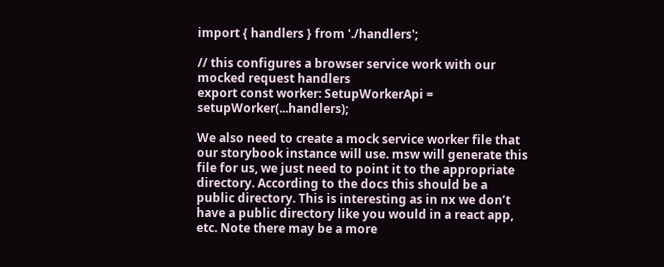import { handlers } from './handlers';

// this configures a browser service work with our mocked request handlers
export const worker: SetupWorkerApi = setupWorker(...handlers);

We also need to create a mock service worker file that our storybook instance will use. msw will generate this file for us, we just need to point it to the appropriate directory. According to the docs this should be a public directory. This is interesting as in nx we don’t have a public directory like you would in a react app, etc. Note there may be a more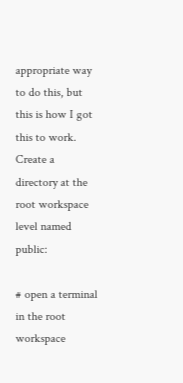appropriate way to do this, but this is how I got this to work. Create a directory at the root workspace level named public:

# open a terminal in the root workspace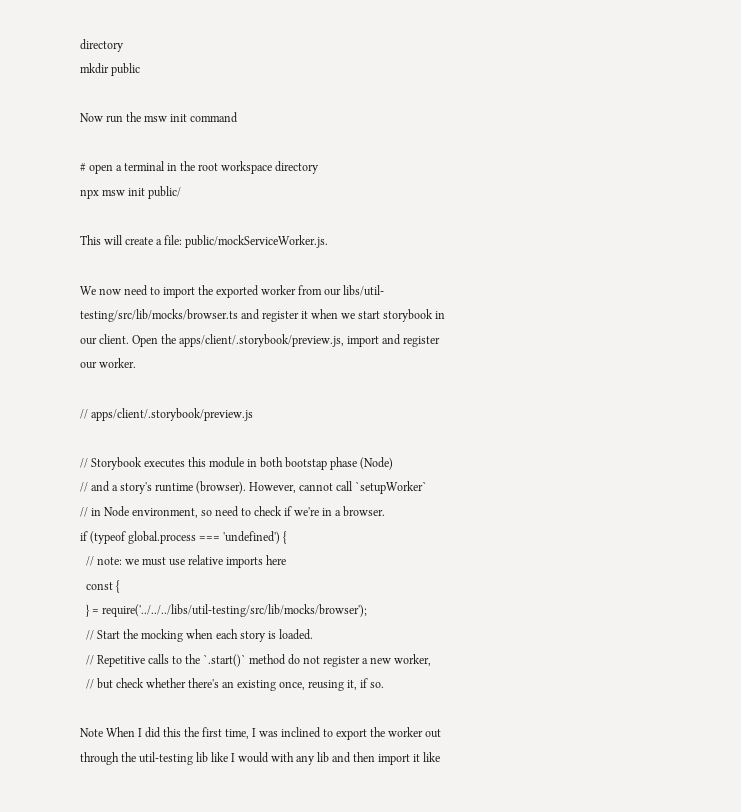directory
mkdir public

Now run the msw init command

# open a terminal in the root workspace directory
npx msw init public/

This will create a file: public/mockServiceWorker.js.

We now need to import the exported worker from our libs/util-testing/src/lib/mocks/browser.ts and register it when we start storybook in our client. Open the apps/client/.storybook/preview.js, import and register our worker.

// apps/client/.storybook/preview.js

// Storybook executes this module in both bootstap phase (Node)
// and a story's runtime (browser). However, cannot call `setupWorker`
// in Node environment, so need to check if we're in a browser.
if (typeof global.process === 'undefined') {
  // note: we must use relative imports here
  const {
  } = require('../../../libs/util-testing/src/lib/mocks/browser');
  // Start the mocking when each story is loaded.
  // Repetitive calls to the `.start()` method do not register a new worker,
  // but check whether there's an existing once, reusing it, if so.

Note When I did this the first time, I was inclined to export the worker out through the util-testing lib like I would with any lib and then import it like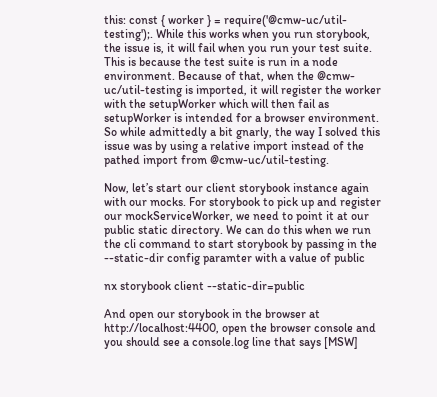this: const { worker } = require('@cmw-uc/util-testing');. While this works when you run storybook, the issue is, it will fail when you run your test suite. This is because the test suite is run in a node environment. Because of that, when the @cmw-uc/util-testing is imported, it will register the worker with the setupWorker which will then fail as setupWorker is intended for a browser environment. So while admittedly a bit gnarly, the way I solved this issue was by using a relative import instead of the pathed import from @cmw-uc/util-testing.

Now, let’s start our client storybook instance again with our mocks. For storybook to pick up and register our mockServiceWorker, we need to point it at our public static directory. We can do this when we run the cli command to start storybook by passing in the --static-dir config paramter with a value of public

nx storybook client --static-dir=public

And open our storybook in the browser at http://localhost:4400, open the browser console and you should see a console.log line that says [MSW]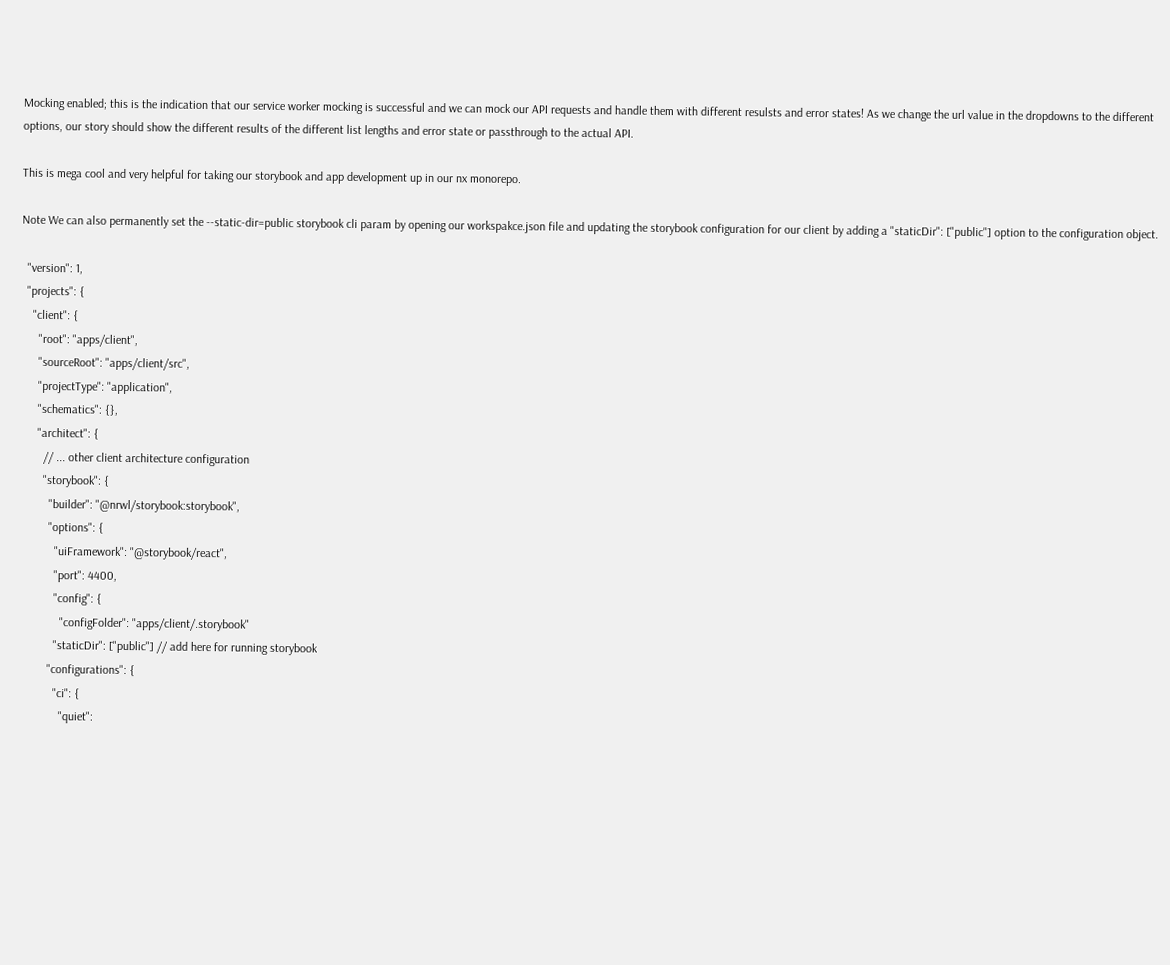Mocking enabled; this is the indication that our service worker mocking is successful and we can mock our API requests and handle them with different resulsts and error states! As we change the url value in the dropdowns to the different options, our story should show the different results of the different list lengths and error state or passthrough to the actual API.

This is mega cool and very helpful for taking our storybook and app development up in our nx monorepo.

Note We can also permanently set the --static-dir=public storybook cli param by opening our workspakce.json file and updating the storybook configuration for our client by adding a "staticDir": ["public"] option to the configuration object.

  "version": 1,
  "projects": {
    "client": {
      "root": "apps/client",
      "sourceRoot": "apps/client/src",
      "projectType": "application",
      "schematics": {},
      "architect": {
        // ... other client architecture configuration
        "storybook": {
          "builder": "@nrwl/storybook:storybook",
          "options": {
            "uiFramework": "@storybook/react",
            "port": 4400,
            "config": {
              "configFolder": "apps/client/.storybook"
            "staticDir": ["public"] // add here for running storybook
          "configurations": {
            "ci": {
              "quiet":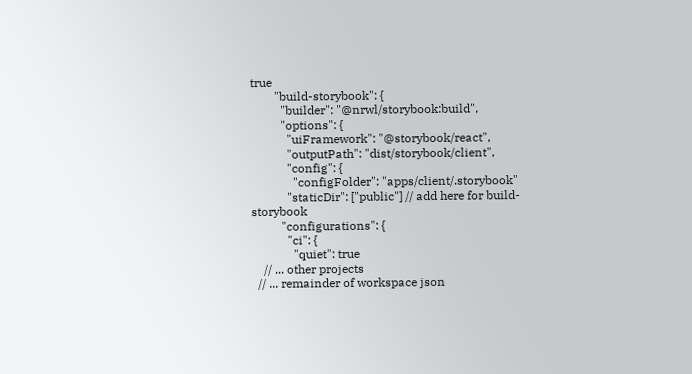true
        "build-storybook": {
          "builder": "@nrwl/storybook:build",
          "options": {
            "uiFramework": "@storybook/react",
            "outputPath": "dist/storybook/client",
            "config": {
              "configFolder": "apps/client/.storybook"
            "staticDir": ["public"] // add here for build-storybook
          "configurations": {
            "ci": {
              "quiet": true
    // ... other projects
  // ... remainder of workspace json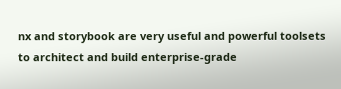nx and storybook are very useful and powerful toolsets to architect and build enterprise-grade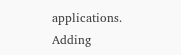applications. Adding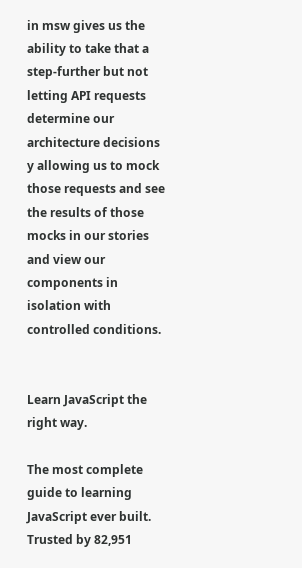in msw gives us the ability to take that a step-further but not letting API requests determine our architecture decisions y allowing us to mock those requests and see the results of those mocks in our stories and view our components in isolation with controlled conditions.


Learn JavaScript the right way.

The most complete guide to learning JavaScript ever built.
Trusted by 82,951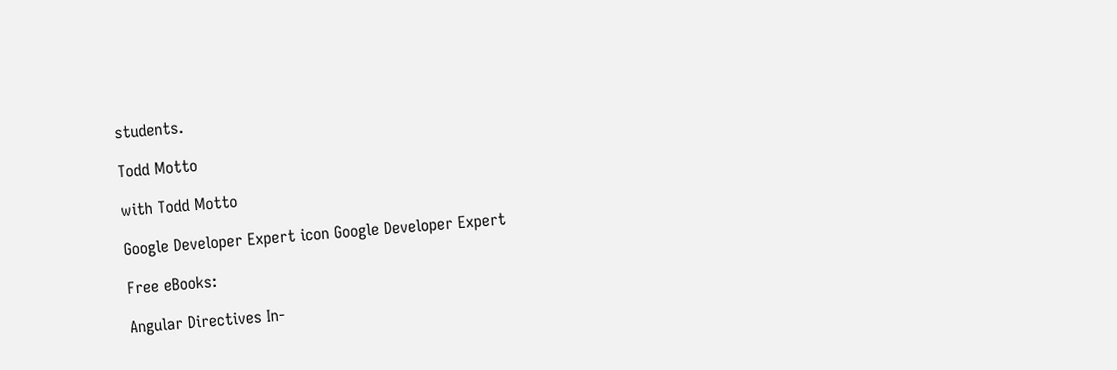students.

Todd Motto

with Todd Motto

Google Developer Expert icon Google Developer Expert

Free eBooks:

Angular Directives In-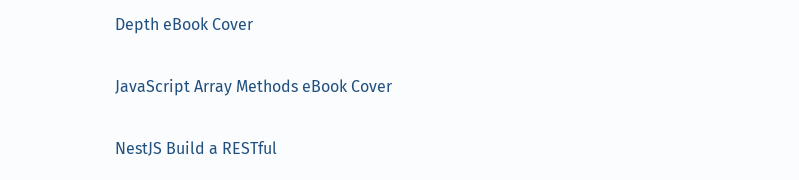Depth eBook Cover

JavaScript Array Methods eBook Cover

NestJS Build a RESTful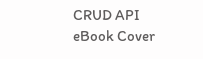CRUD API eBook Cover